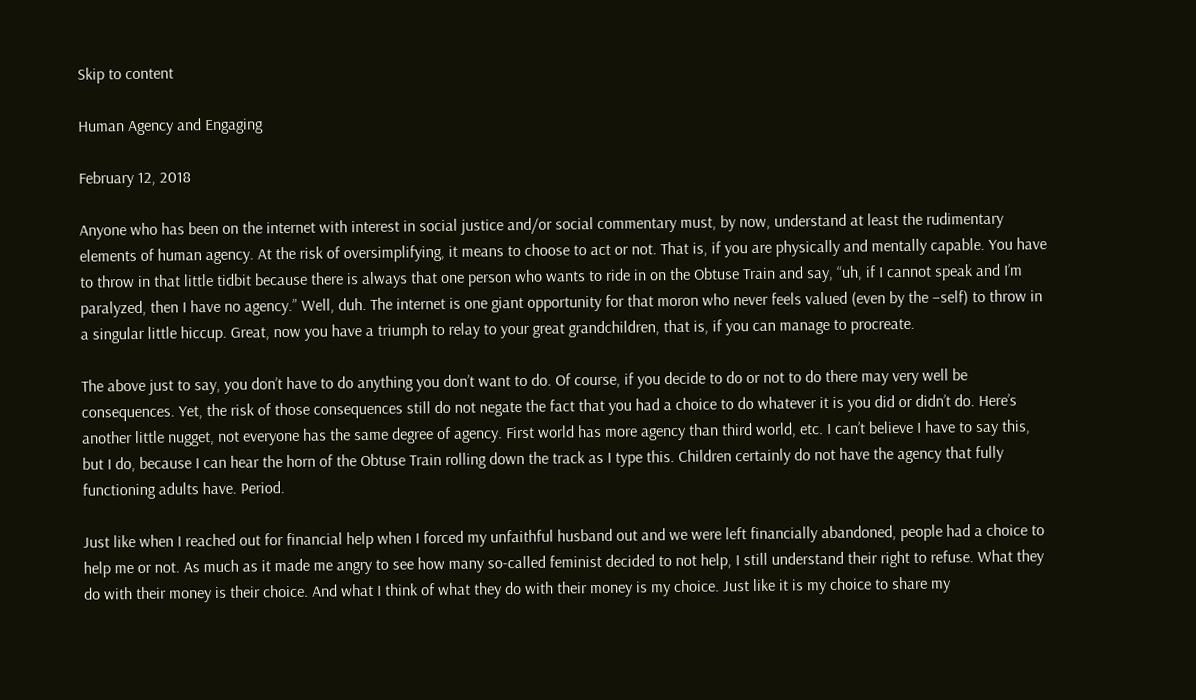Skip to content

Human Agency and Engaging

February 12, 2018

Anyone who has been on the internet with interest in social justice and/or social commentary must, by now, understand at least the rudimentary elements of human agency. At the risk of oversimplifying, it means to choose to act or not. That is, if you are physically and mentally capable. You have to throw in that little tidbit because there is always that one person who wants to ride in on the Obtuse Train and say, “uh, if I cannot speak and I’m paralyzed, then I have no agency.” Well, duh. The internet is one giant opportunity for that moron who never feels valued (even by the –self) to throw in a singular little hiccup. Great, now you have a triumph to relay to your great grandchildren, that is, if you can manage to procreate.

The above just to say, you don’t have to do anything you don’t want to do. Of course, if you decide to do or not to do there may very well be consequences. Yet, the risk of those consequences still do not negate the fact that you had a choice to do whatever it is you did or didn’t do. Here’s another little nugget, not everyone has the same degree of agency. First world has more agency than third world, etc. I can’t believe I have to say this, but I do, because I can hear the horn of the Obtuse Train rolling down the track as I type this. Children certainly do not have the agency that fully functioning adults have. Period.

Just like when I reached out for financial help when I forced my unfaithful husband out and we were left financially abandoned, people had a choice to help me or not. As much as it made me angry to see how many so-called feminist decided to not help, I still understand their right to refuse. What they do with their money is their choice. And what I think of what they do with their money is my choice. Just like it is my choice to share my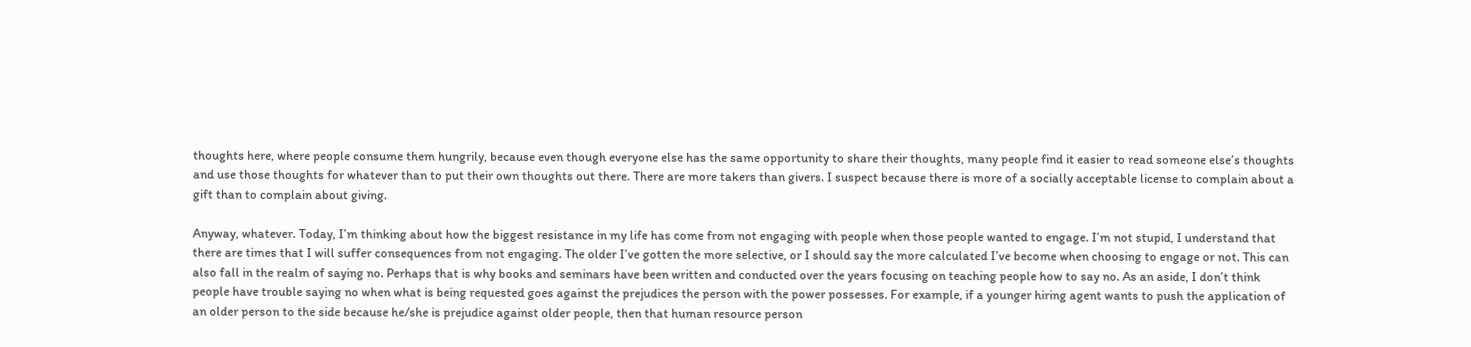thoughts here, where people consume them hungrily, because even though everyone else has the same opportunity to share their thoughts, many people find it easier to read someone else’s thoughts and use those thoughts for whatever than to put their own thoughts out there. There are more takers than givers. I suspect because there is more of a socially acceptable license to complain about a gift than to complain about giving.

Anyway, whatever. Today, I’m thinking about how the biggest resistance in my life has come from not engaging with people when those people wanted to engage. I’m not stupid, I understand that there are times that I will suffer consequences from not engaging. The older I’ve gotten the more selective, or I should say the more calculated I’ve become when choosing to engage or not. This can also fall in the realm of saying no. Perhaps that is why books and seminars have been written and conducted over the years focusing on teaching people how to say no. As an aside, I don’t think people have trouble saying no when what is being requested goes against the prejudices the person with the power possesses. For example, if a younger hiring agent wants to push the application of an older person to the side because he/she is prejudice against older people, then that human resource person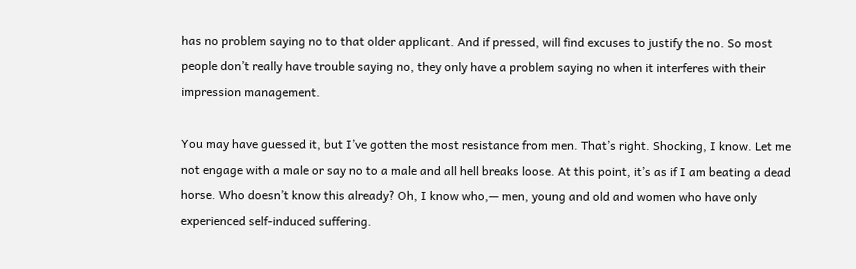has no problem saying no to that older applicant. And if pressed, will find excuses to justify the no. So most people don’t really have trouble saying no, they only have a problem saying no when it interferes with their impression management.

You may have guessed it, but I’ve gotten the most resistance from men. That’s right. Shocking, I know. Let me not engage with a male or say no to a male and all hell breaks loose. At this point, it’s as if I am beating a dead horse. Who doesn’t know this already? Oh, I know who,— men, young and old and women who have only experienced self-induced suffering.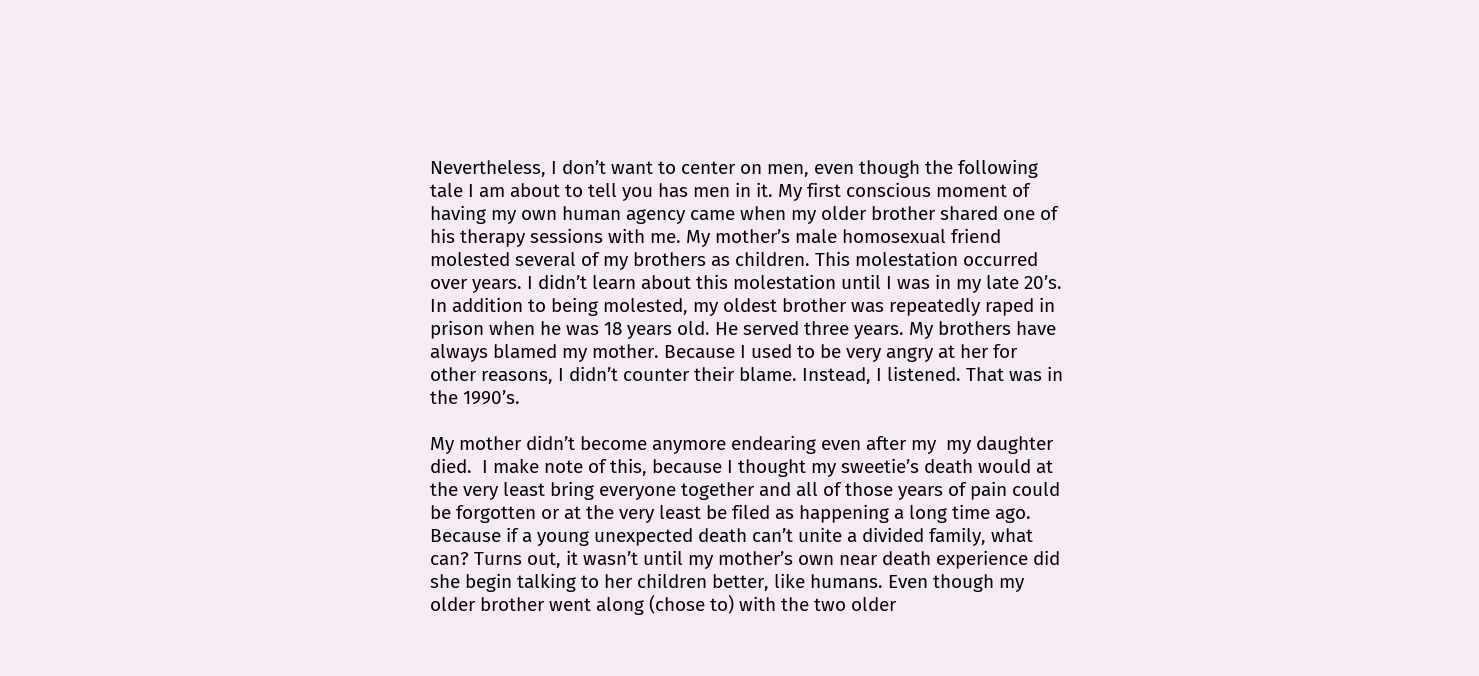Nevertheless, I don’t want to center on men, even though the following tale I am about to tell you has men in it. My first conscious moment of having my own human agency came when my older brother shared one of his therapy sessions with me. My mother’s male homosexual friend molested several of my brothers as children. This molestation occurred over years. I didn’t learn about this molestation until I was in my late 20’s. In addition to being molested, my oldest brother was repeatedly raped in prison when he was 18 years old. He served three years. My brothers have always blamed my mother. Because I used to be very angry at her for other reasons, I didn’t counter their blame. Instead, I listened. That was in the 1990’s.

My mother didn’t become anymore endearing even after my  my daughter died.  I make note of this, because I thought my sweetie’s death would at the very least bring everyone together and all of those years of pain could be forgotten or at the very least be filed as happening a long time ago.  Because if a young unexpected death can’t unite a divided family, what can? Turns out, it wasn’t until my mother’s own near death experience did she begin talking to her children better, like humans. Even though my older brother went along (chose to) with the two older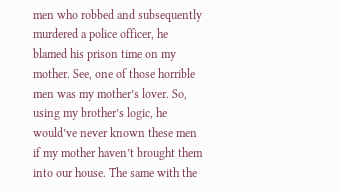men who robbed and subsequently murdered a police officer, he blamed his prison time on my mother. See, one of those horrible men was my mother’s lover. So, using my brother’s logic, he would’ve never known these men if my mother haven’t brought them into our house. The same with the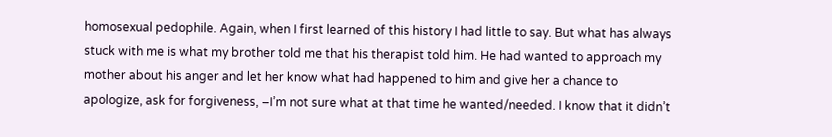homosexual pedophile. Again, when I first learned of this history I had little to say. But what has always stuck with me is what my brother told me that his therapist told him. He had wanted to approach my mother about his anger and let her know what had happened to him and give her a chance to apologize, ask for forgiveness, –I’m not sure what at that time he wanted/needed. I know that it didn’t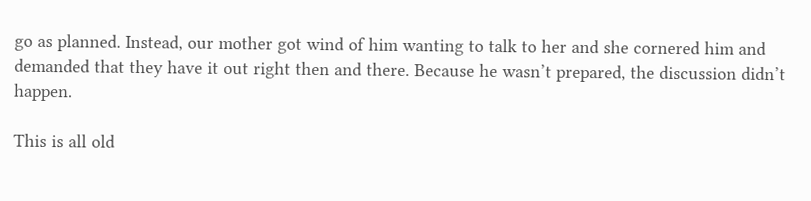go as planned. Instead, our mother got wind of him wanting to talk to her and she cornered him and demanded that they have it out right then and there. Because he wasn’t prepared, the discussion didn’t happen.

This is all old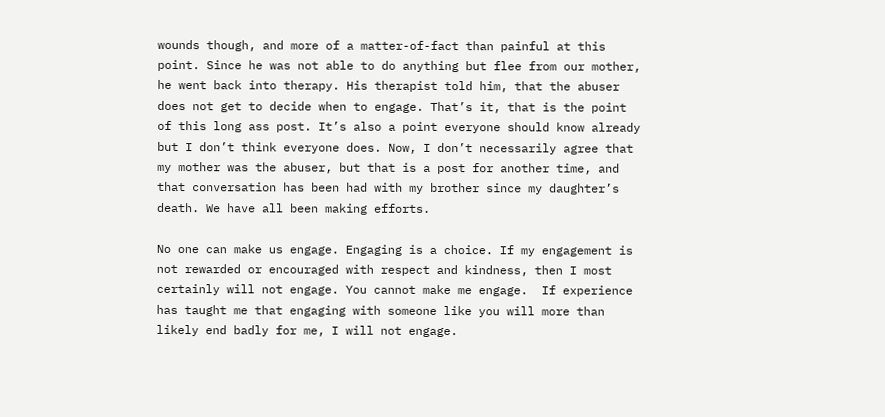wounds though, and more of a matter-of-fact than painful at this point. Since he was not able to do anything but flee from our mother, he went back into therapy. His therapist told him, that the abuser does not get to decide when to engage. That’s it, that is the point of this long ass post. It’s also a point everyone should know already but I don’t think everyone does. Now, I don’t necessarily agree that my mother was the abuser, but that is a post for another time, and that conversation has been had with my brother since my daughter’s death. We have all been making efforts.

No one can make us engage. Engaging is a choice. If my engagement is not rewarded or encouraged with respect and kindness, then I most certainly will not engage. You cannot make me engage.  If experience has taught me that engaging with someone like you will more than likely end badly for me, I will not engage.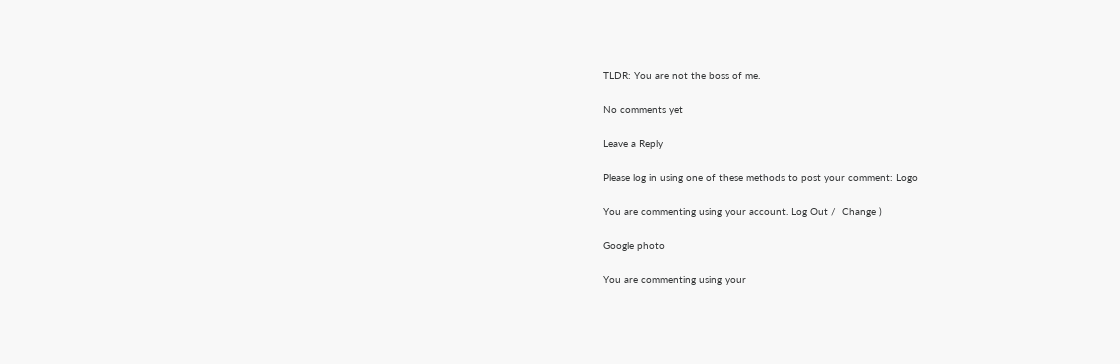TLDR: You are not the boss of me.

No comments yet

Leave a Reply

Please log in using one of these methods to post your comment: Logo

You are commenting using your account. Log Out /  Change )

Google photo

You are commenting using your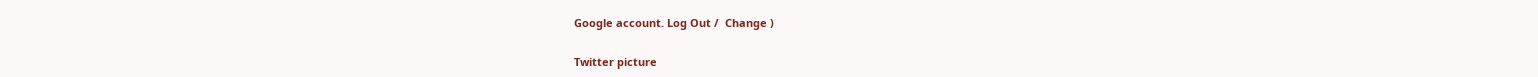Google account. Log Out /  Change )

Twitter picture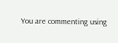You are commenting using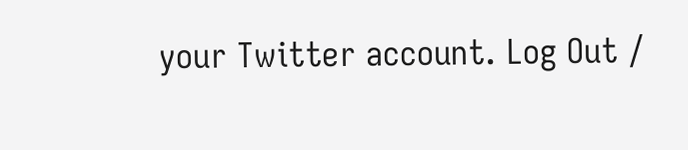your Twitter account. Log Out /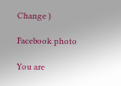Change )

Facebook photo

You are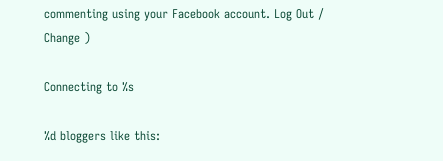commenting using your Facebook account. Log Out /  Change )

Connecting to %s

%d bloggers like this: